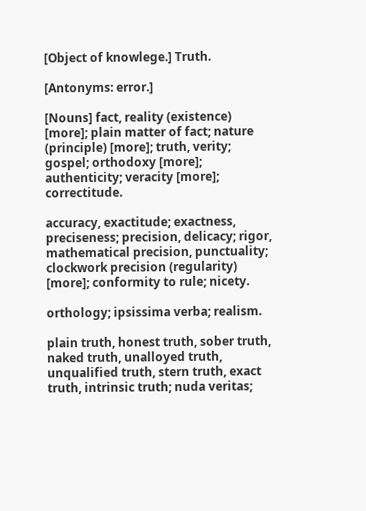[Object of knowlege.] Truth.

[Antonyms: error.]

[Nouns] fact, reality (existence) [more]; plain matter of fact; nature (principle) [more]; truth, verity; gospel; orthodoxy [more]; authenticity; veracity [more]; correctitude.

accuracy, exactitude; exactness, preciseness; precision, delicacy; rigor, mathematical precision, punctuality; clockwork precision (regularity) [more]; conformity to rule; nicety.

orthology; ipsissima verba; realism.

plain truth, honest truth, sober truth, naked truth, unalloyed truth, unqualified truth, stern truth, exact truth, intrinsic truth; nuda veritas;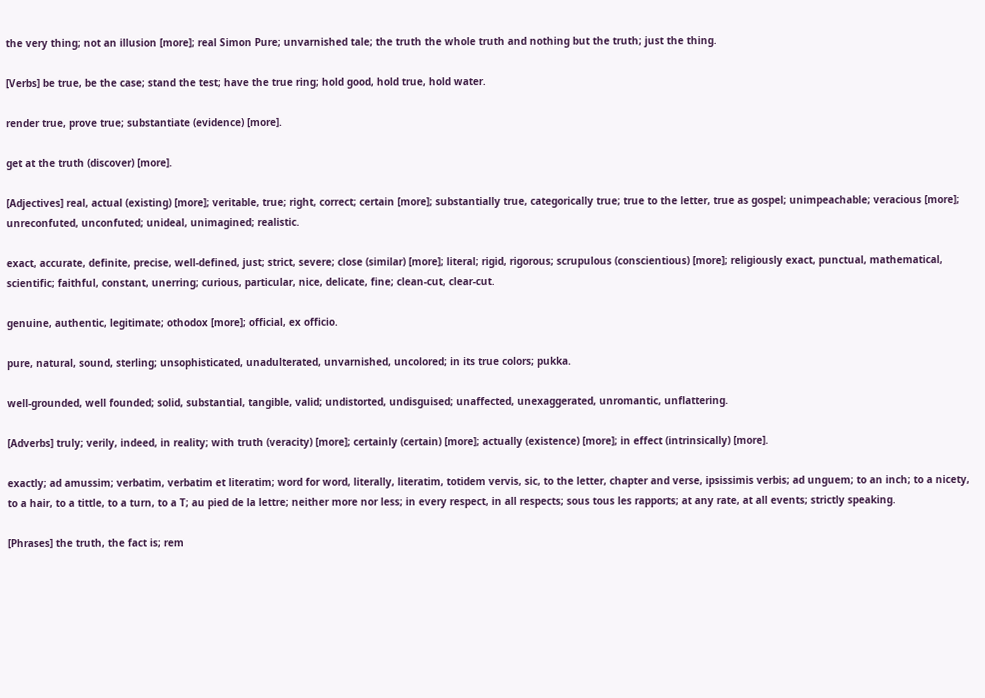the very thing; not an illusion [more]; real Simon Pure; unvarnished tale; the truth the whole truth and nothing but the truth; just the thing.

[Verbs] be true, be the case; stand the test; have the true ring; hold good, hold true, hold water.

render true, prove true; substantiate (evidence) [more].

get at the truth (discover) [more].

[Adjectives] real, actual (existing) [more]; veritable, true; right, correct; certain [more]; substantially true, categorically true; true to the letter, true as gospel; unimpeachable; veracious [more]; unreconfuted, unconfuted; unideal, unimagined; realistic.

exact, accurate, definite, precise, well-defined, just; strict, severe; close (similar) [more]; literal; rigid, rigorous; scrupulous (conscientious) [more]; religiously exact, punctual, mathematical, scientific; faithful, constant, unerring; curious, particular, nice, delicate, fine; clean-cut, clear-cut.

genuine, authentic, legitimate; othodox [more]; official, ex officio.

pure, natural, sound, sterling; unsophisticated, unadulterated, unvarnished, uncolored; in its true colors; pukka.

well-grounded, well founded; solid, substantial, tangible, valid; undistorted, undisguised; unaffected, unexaggerated, unromantic, unflattering.

[Adverbs] truly; verily, indeed, in reality; with truth (veracity) [more]; certainly (certain) [more]; actually (existence) [more]; in effect (intrinsically) [more].

exactly; ad amussim; verbatim, verbatim et literatim; word for word, literally, literatim, totidem vervis, sic, to the letter, chapter and verse, ipsissimis verbis; ad unguem; to an inch; to a nicety, to a hair, to a tittle, to a turn, to a T; au pied de la lettre; neither more nor less; in every respect, in all respects; sous tous les rapports; at any rate, at all events; strictly speaking.

[Phrases] the truth, the fact is; rem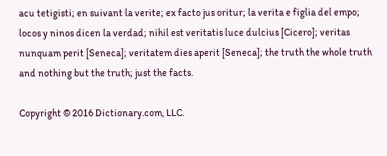acu tetigisti; en suivant la verite; ex facto jus oritur; la verita e figlia del empo; locos y ninos dicen la verdad; nihil est veritatis luce dulcius [Cicero]; veritas nunquam perit [Seneca]; veritatem dies aperit [Seneca]; the truth the whole truth and nothing but the truth; just the facts.

Copyright © 2016 Dictionary.com, LLC.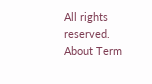All rights reserved.
About Term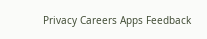Privacy Careers Apps Feedback